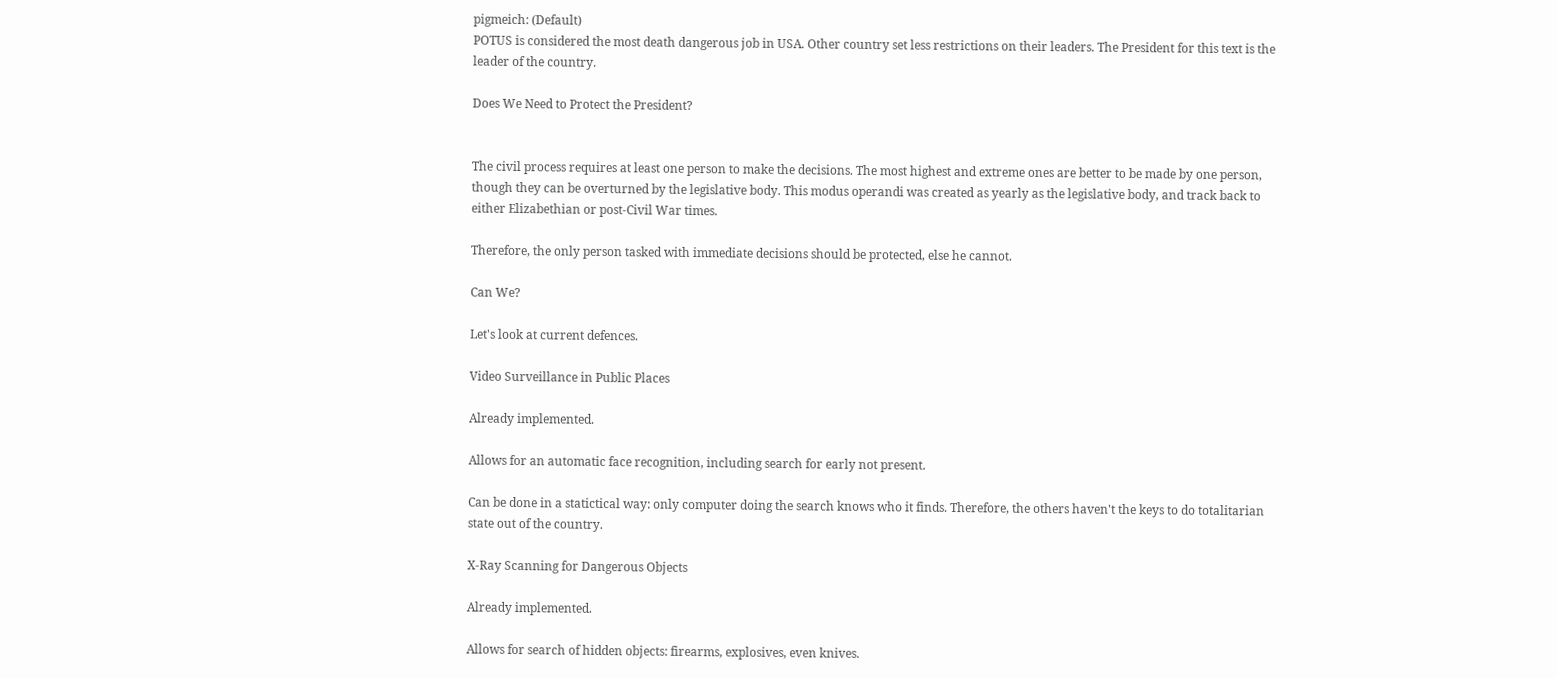pigmeich: (Default)
POTUS is considered the most death dangerous job in USA. Other country set less restrictions on their leaders. The President for this text is the leader of the country.

Does We Need to Protect the President?


The civil process requires at least one person to make the decisions. The most highest and extreme ones are better to be made by one person, though they can be overturned by the legislative body. This modus operandi was created as yearly as the legislative body, and track back to either Elizabethian or post-Civil War times.

Therefore, the only person tasked with immediate decisions should be protected, else he cannot.

Can We?

Let's look at current defences.

Video Surveillance in Public Places

Already implemented.

Allows for an automatic face recognition, including search for early not present.

Can be done in a statictical way: only computer doing the search knows who it finds. Therefore, the others haven't the keys to do totalitarian state out of the country.

X-Ray Scanning for Dangerous Objects

Already implemented.

Allows for search of hidden objects: firearms, explosives, even knives.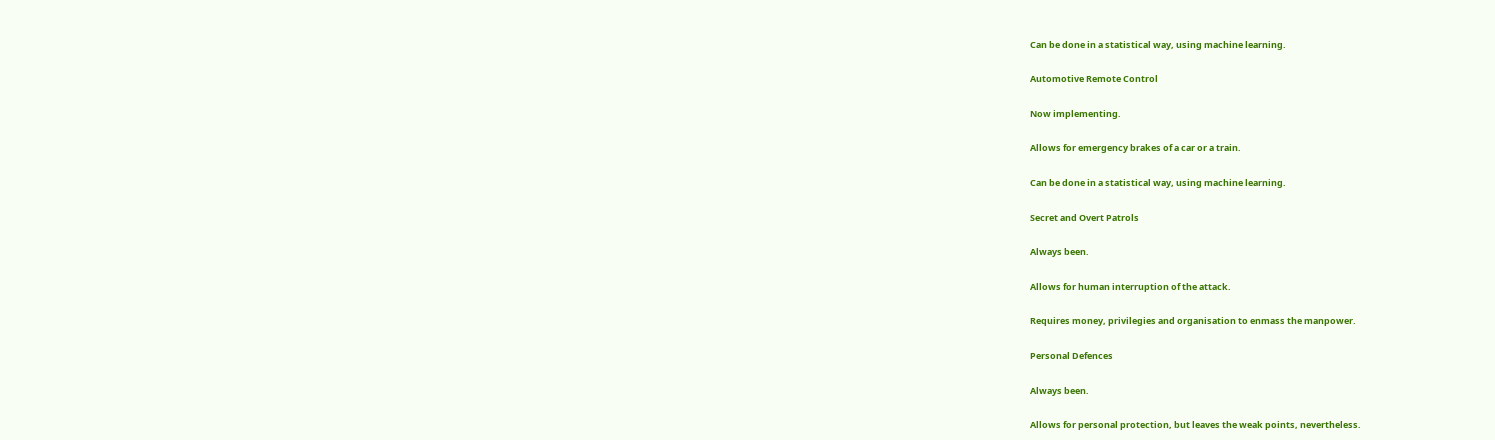Can be done in a statistical way, using machine learning.

Automotive Remote Control

Now implementing.

Allows for emergency brakes of a car or a train.

Can be done in a statistical way, using machine learning.

Secret and Overt Patrols

Always been.

Allows for human interruption of the attack.

Requires money, privilegies and organisation to enmass the manpower.

Personal Defences

Always been.

Allows for personal protection, but leaves the weak points, nevertheless.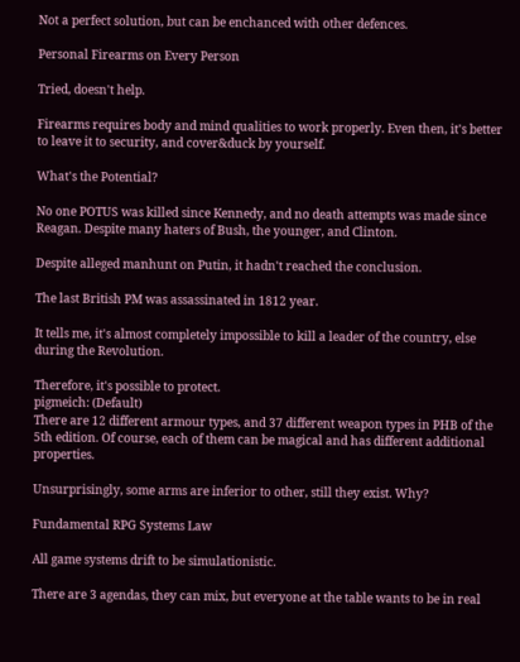Not a perfect solution, but can be enchanced with other defences.

Personal Firearms on Every Person

Tried, doesn't help.

Firearms requires body and mind qualities to work properly. Even then, it's better to leave it to security, and cover&duck by yourself.

What's the Potential?

No one POTUS was killed since Kennedy, and no death attempts was made since Reagan. Despite many haters of Bush, the younger, and Clinton.

Despite alleged manhunt on Putin, it hadn't reached the conclusion.

The last British PM was assassinated in 1812 year.

It tells me, it's almost completely impossible to kill a leader of the country, else during the Revolution.

Therefore, it's possible to protect.
pigmeich: (Default)
There are 12 different armour types, and 37 different weapon types in PHB of the 5th edition. Of course, each of them can be magical and has different additional properties.

Unsurprisingly, some arms are inferior to other, still they exist. Why?

Fundamental RPG Systems Law

All game systems drift to be simulationistic.

There are 3 agendas, they can mix, but everyone at the table wants to be in real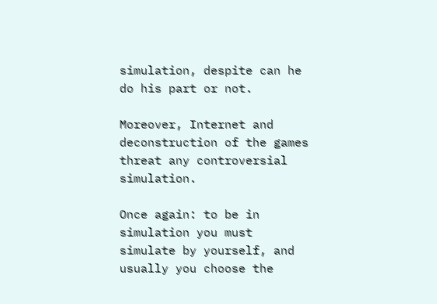simulation, despite can he do his part or not.

Moreover, Internet and deconstruction of the games threat any controversial simulation.

Once again: to be in simulation you must simulate by yourself, and usually you choose the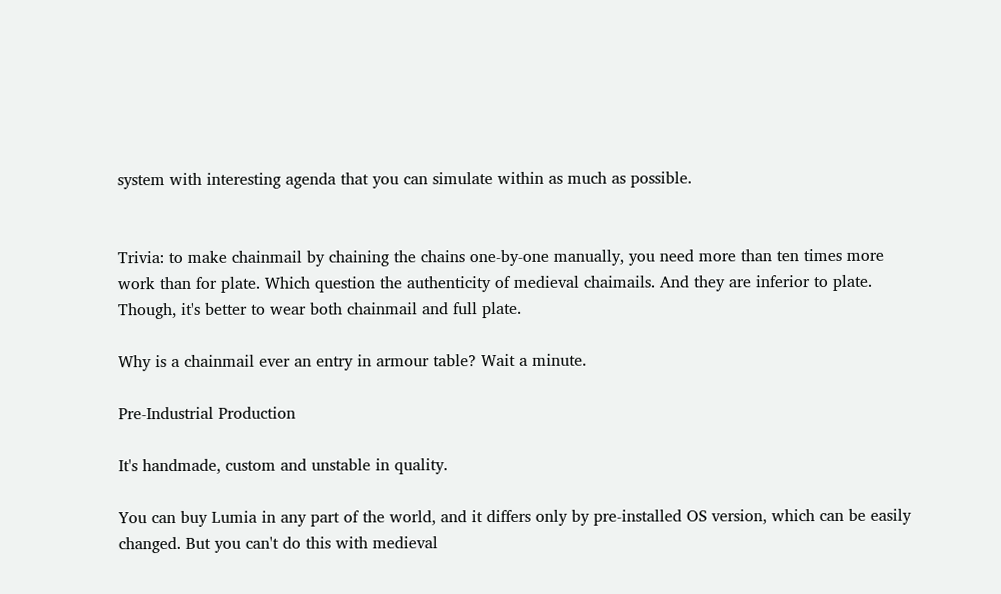system with interesting agenda that you can simulate within as much as possible.


Trivia: to make chainmail by chaining the chains one-by-one manually, you need more than ten times more work than for plate. Which question the authenticity of medieval chaimails. And they are inferior to plate. Though, it's better to wear both chainmail and full plate.

Why is a chainmail ever an entry in armour table? Wait a minute.

Pre-Industrial Production

It's handmade, custom and unstable in quality.

You can buy Lumia in any part of the world, and it differs only by pre-installed OS version, which can be easily changed. But you can't do this with medieval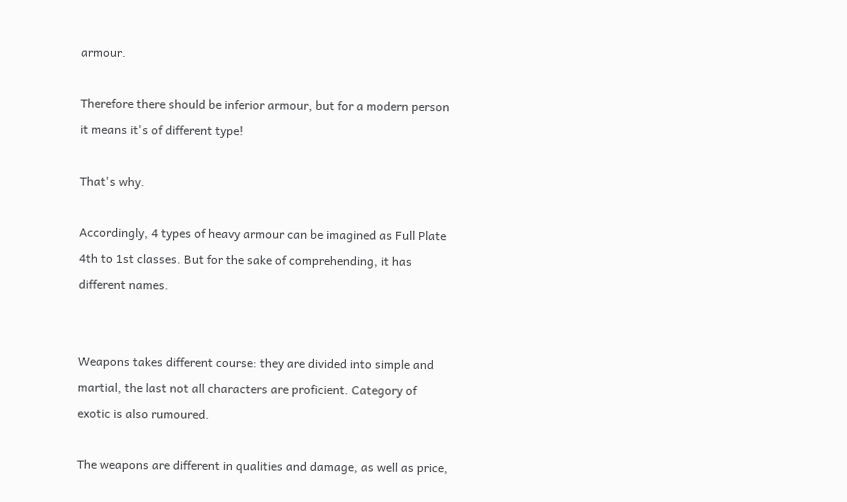armour.

Therefore there should be inferior armour, but for a modern person it means it's of different type!

That's why.

Accordingly, 4 types of heavy armour can be imagined as Full Plate 4th to 1st classes. But for the sake of comprehending, it has different names.


Weapons takes different course: they are divided into simple and martial, the last not all characters are proficient. Category of exotic is also rumoured.

The weapons are different in qualities and damage, as well as price,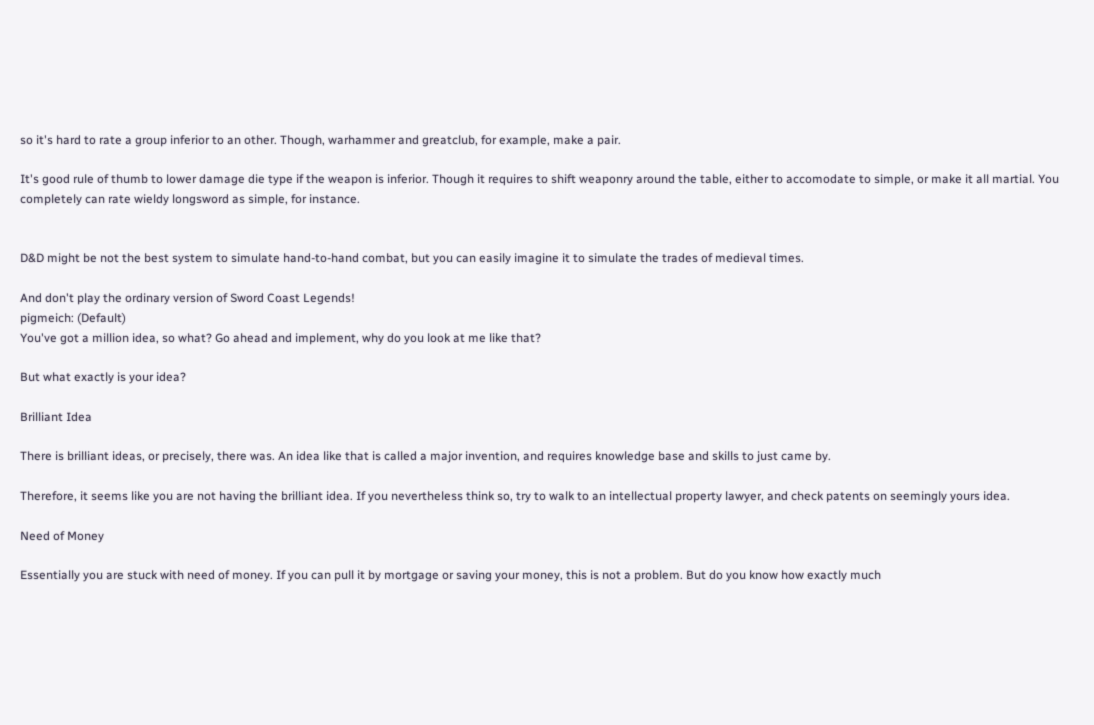so it's hard to rate a group inferior to an other. Though, warhammer and greatclub, for example, make a pair.

It's good rule of thumb to lower damage die type if the weapon is inferior. Though it requires to shift weaponry around the table, either to accomodate to simple, or make it all martial. You completely can rate wieldy longsword as simple, for instance.


D&D might be not the best system to simulate hand-to-hand combat, but you can easily imagine it to simulate the trades of medieval times.

And don't play the ordinary version of Sword Coast Legends!
pigmeich: (Default)
You've got a million idea, so what? Go ahead and implement, why do you look at me like that?

But what exactly is your idea?

Brilliant Idea

There is brilliant ideas, or precisely, there was. An idea like that is called a major invention, and requires knowledge base and skills to just came by.

Therefore, it seems like you are not having the brilliant idea. If you nevertheless think so, try to walk to an intellectual property lawyer, and check patents on seemingly yours idea.

Need of Money

Essentially you are stuck with need of money. If you can pull it by mortgage or saving your money, this is not a problem. But do you know how exactly much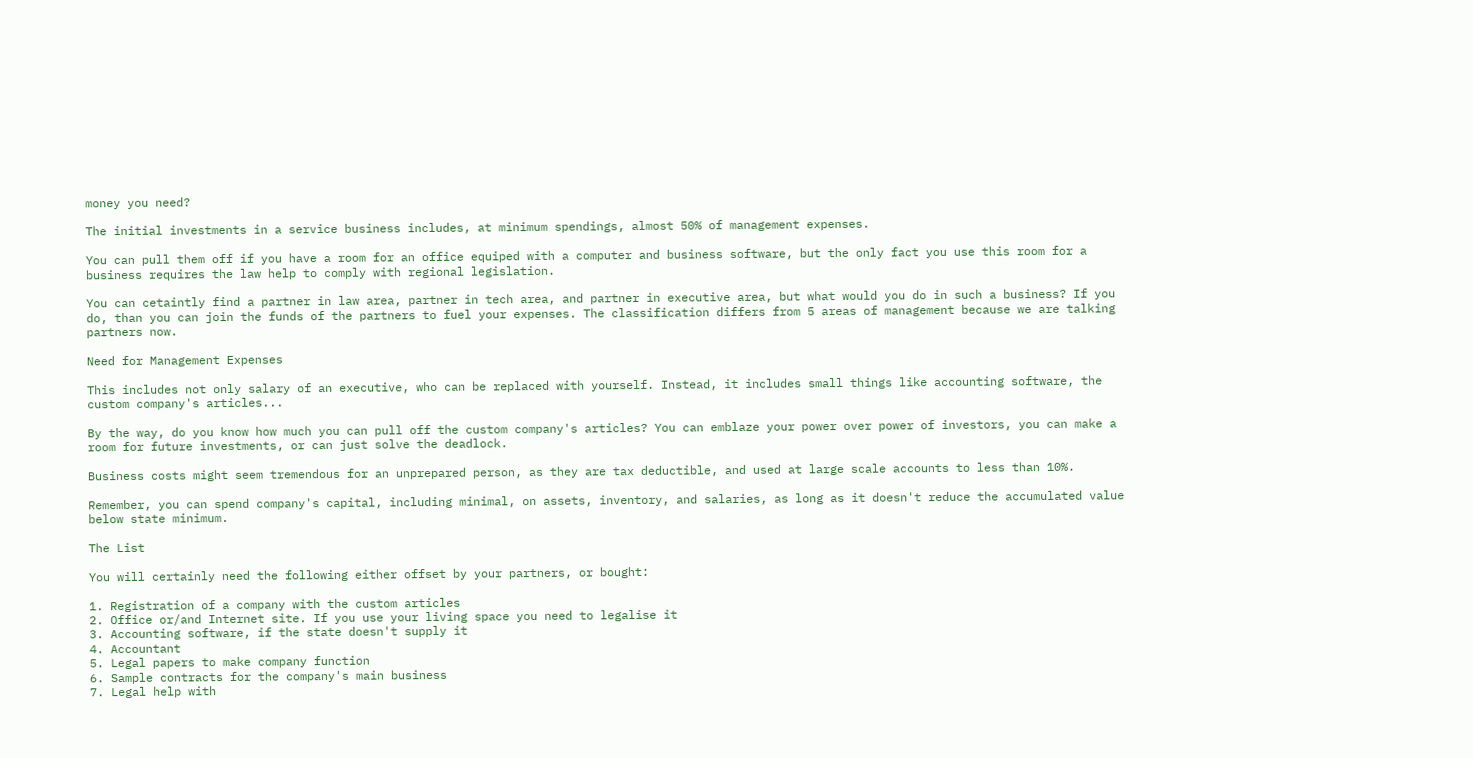money you need?

The initial investments in a service business includes, at minimum spendings, almost 50% of management expenses.

You can pull them off if you have a room for an office equiped with a computer and business software, but the only fact you use this room for a business requires the law help to comply with regional legislation.

You can cetaintly find a partner in law area, partner in tech area, and partner in executive area, but what would you do in such a business? If you do, than you can join the funds of the partners to fuel your expenses. The classification differs from 5 areas of management because we are talking partners now.

Need for Management Expenses

This includes not only salary of an executive, who can be replaced with yourself. Instead, it includes small things like accounting software, the custom company's articles...

By the way, do you know how much you can pull off the custom company's articles? You can emblaze your power over power of investors, you can make a room for future investments, or can just solve the deadlock.

Business costs might seem tremendous for an unprepared person, as they are tax deductible, and used at large scale accounts to less than 10%.

Remember, you can spend company's capital, including minimal, on assets, inventory, and salaries, as long as it doesn't reduce the accumulated value below state minimum.

The List

You will certainly need the following either offset by your partners, or bought:

1. Registration of a company with the custom articles
2. Office or/and Internet site. If you use your living space you need to legalise it
3. Accounting software, if the state doesn't supply it
4. Accountant
5. Legal papers to make company function
6. Sample contracts for the company's main business
7. Legal help with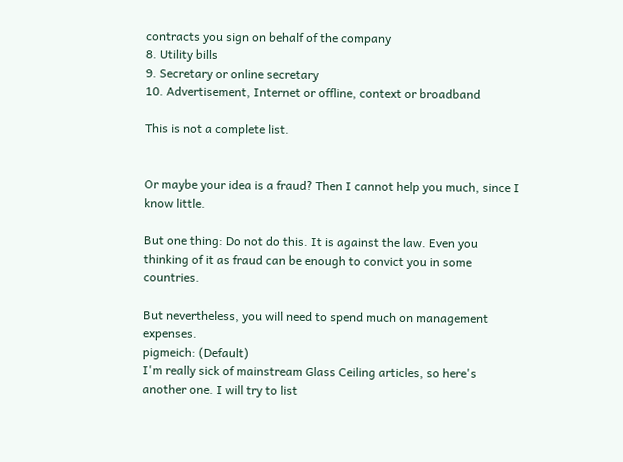contracts you sign on behalf of the company
8. Utility bills
9. Secretary or online secretary
10. Advertisement, Internet or offline, context or broadband

This is not a complete list.


Or maybe your idea is a fraud? Then I cannot help you much, since I know little.

But one thing: Do not do this. It is against the law. Even you thinking of it as fraud can be enough to convict you in some countries.

But nevertheless, you will need to spend much on management expenses.
pigmeich: (Default)
I'm really sick of mainstream Glass Ceiling articles, so here's another one. I will try to list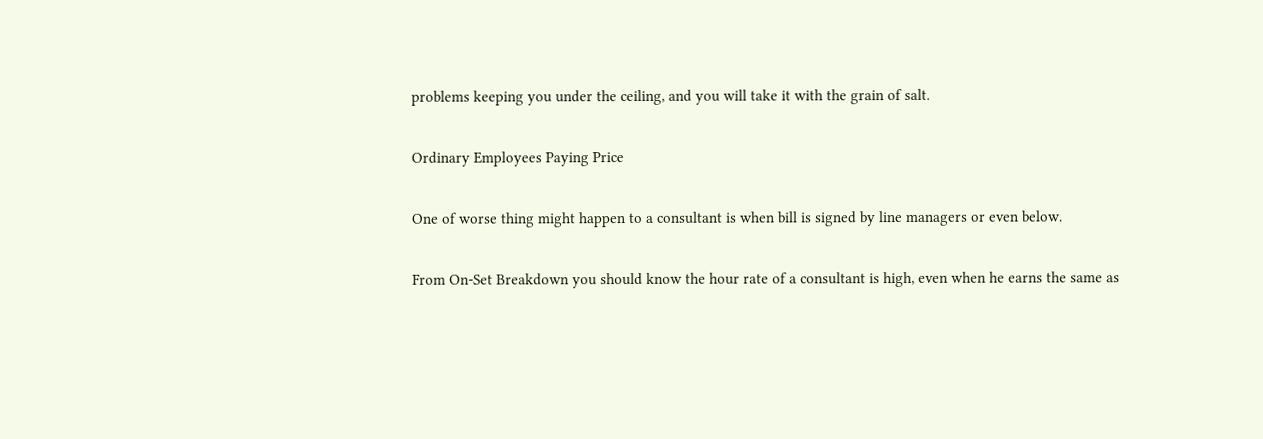problems keeping you under the ceiling, and you will take it with the grain of salt.

Ordinary Employees Paying Price

One of worse thing might happen to a consultant is when bill is signed by line managers or even below.

From On-Set Breakdown you should know the hour rate of a consultant is high, even when he earns the same as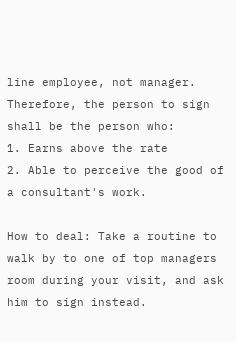line employee, not manager. Therefore, the person to sign shall be the person who:
1. Earns above the rate
2. Able to perceive the good of a consultant's work.

How to deal: Take a routine to walk by to one of top managers room during your visit, and ask him to sign instead.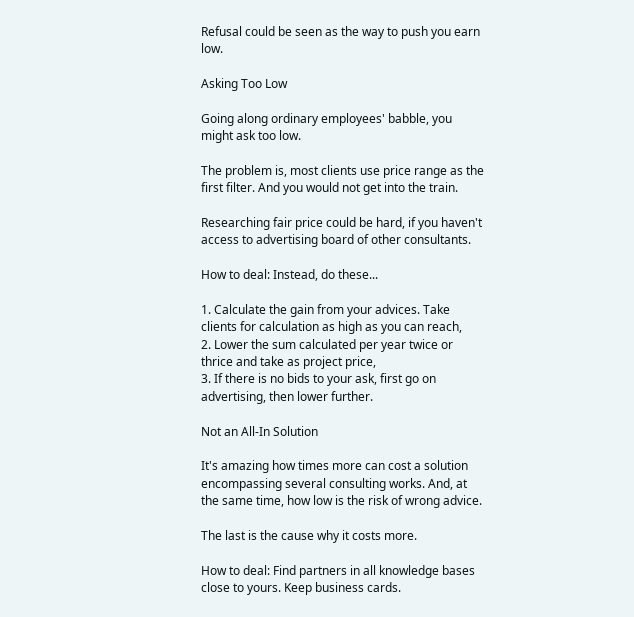Refusal could be seen as the way to push you earn low.

Asking Too Low

Going along ordinary employees' babble, you might ask too low.

The problem is, most clients use price range as the first filter. And you would not get into the train.

Researching fair price could be hard, if you haven't access to advertising board of other consultants.

How to deal: Instead, do these...

1. Calculate the gain from your advices. Take clients for calculation as high as you can reach,
2. Lower the sum calculated per year twice or thrice and take as project price,
3. If there is no bids to your ask, first go on advertising, then lower further.

Not an All-In Solution

It's amazing how times more can cost a solution encompassing several consulting works. And, at the same time, how low is the risk of wrong advice.

The last is the cause why it costs more.

How to deal: Find partners in all knowledge bases close to yours. Keep business cards.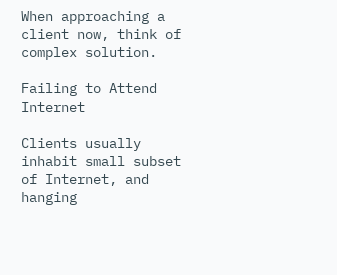When approaching a client now, think of complex solution.

Failing to Attend Internet

Clients usually inhabit small subset of Internet, and hanging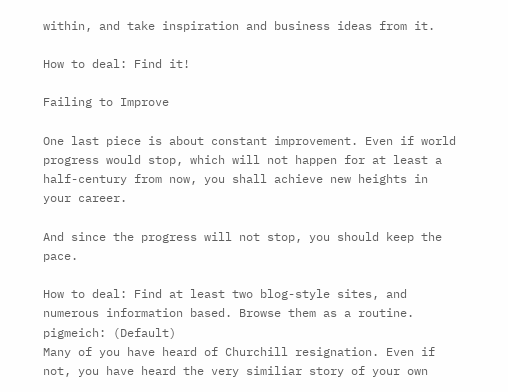within, and take inspiration and business ideas from it.

How to deal: Find it!

Failing to Improve

One last piece is about constant improvement. Even if world progress would stop, which will not happen for at least a half-century from now, you shall achieve new heights in your career.

And since the progress will not stop, you should keep the pace.

How to deal: Find at least two blog-style sites, and numerous information based. Browse them as a routine.
pigmeich: (Default)
Many of you have heard of Churchill resignation. Even if not, you have heard the very similiar story of your own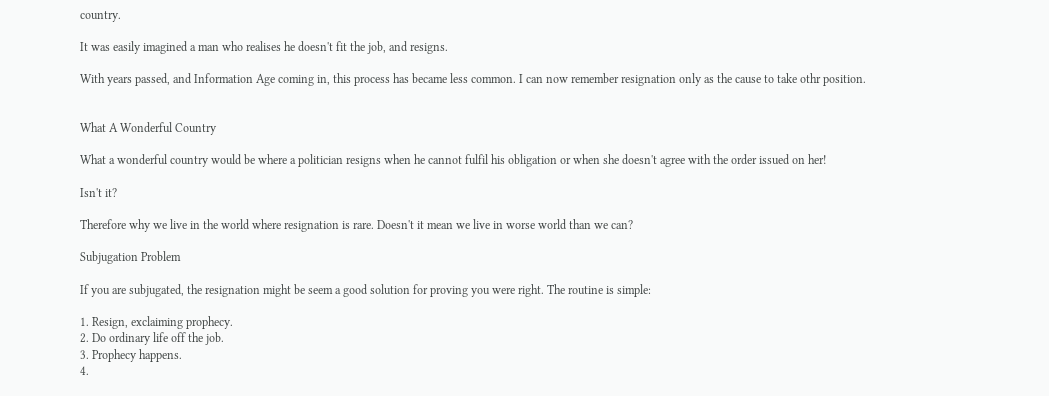country.

It was easily imagined a man who realises he doesn't fit the job, and resigns.

With years passed, and Information Age coming in, this process has became less common. I can now remember resignation only as the cause to take othr position.


What A Wonderful Country

What a wonderful country would be where a politician resigns when he cannot fulfil his obligation or when she doesn't agree with the order issued on her!

Isn't it?

Therefore why we live in the world where resignation is rare. Doesn't it mean we live in worse world than we can?

Subjugation Problem

If you are subjugated, the resignation might be seem a good solution for proving you were right. The routine is simple:

1. Resign, exclaiming prophecy.
2. Do ordinary life off the job.
3. Prophecy happens.
4.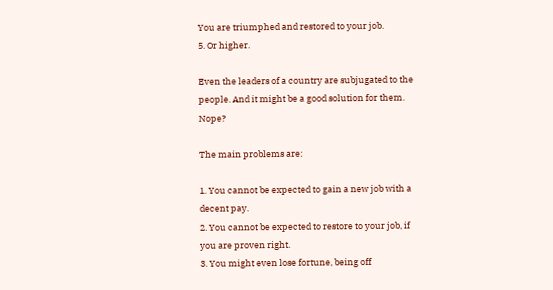You are triumphed and restored to your job.
5. Or higher.

Even the leaders of a country are subjugated to the people. And it might be a good solution for them. Nope?

The main problems are:

1. You cannot be expected to gain a new job with a decent pay.
2. You cannot be expected to restore to your job, if you are proven right.
3. You might even lose fortune, being off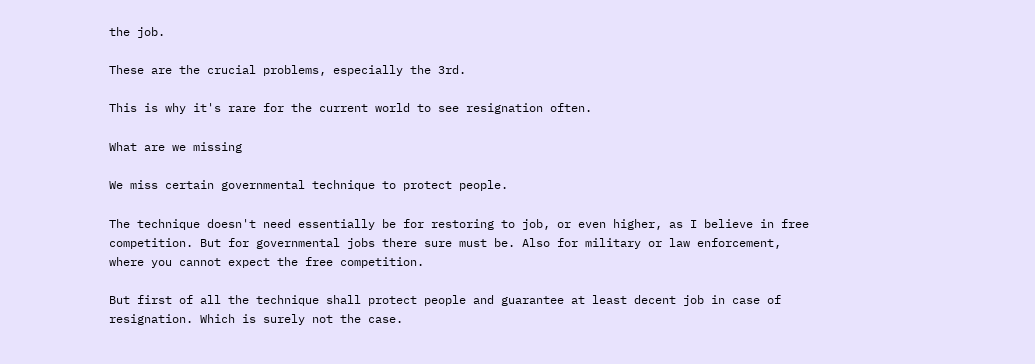the job.

These are the crucial problems, especially the 3rd.

This is why it's rare for the current world to see resignation often.

What are we missing

We miss certain governmental technique to protect people.

The technique doesn't need essentially be for restoring to job, or even higher, as I believe in free competition. But for governmental jobs there sure must be. Also for military or law enforcement, where you cannot expect the free competition.

But first of all the technique shall protect people and guarantee at least decent job in case of resignation. Which is surely not the case.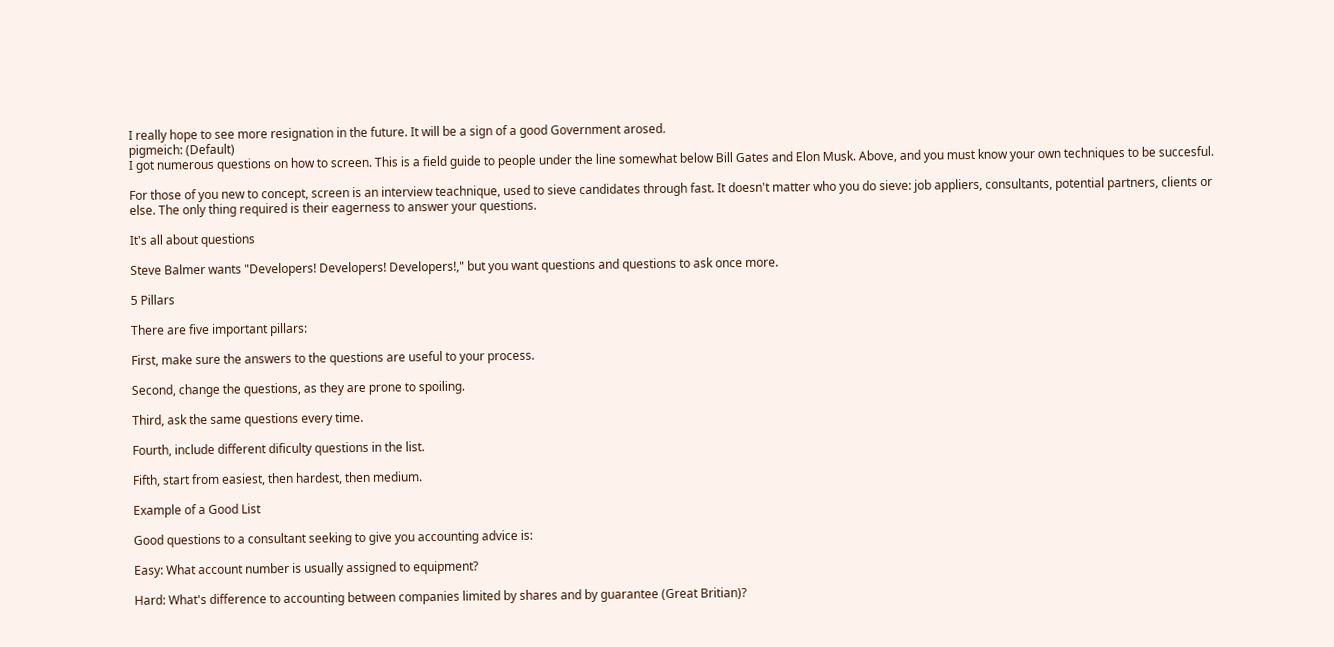I really hope to see more resignation in the future. It will be a sign of a good Government arosed.
pigmeich: (Default)
I got numerous questions on how to screen. This is a field guide to people under the line somewhat below Bill Gates and Elon Musk. Above, and you must know your own techniques to be succesful.

For those of you new to concept, screen is an interview teachnique, used to sieve candidates through fast. It doesn't matter who you do sieve: job appliers, consultants, potential partners, clients or else. The only thing required is their eagerness to answer your questions.

It's all about questions

Steve Balmer wants "Developers! Developers! Developers!," but you want questions and questions to ask once more.

5 Pillars

There are five important pillars:

First, make sure the answers to the questions are useful to your process.

Second, change the questions, as they are prone to spoiling.

Third, ask the same questions every time.

Fourth, include different dificulty questions in the list.

Fifth, start from easiest, then hardest, then medium.

Example of a Good List

Good questions to a consultant seeking to give you accounting advice is:

Easy: What account number is usually assigned to equipment?

Hard: What's difference to accounting between companies limited by shares and by guarantee (Great Britian)?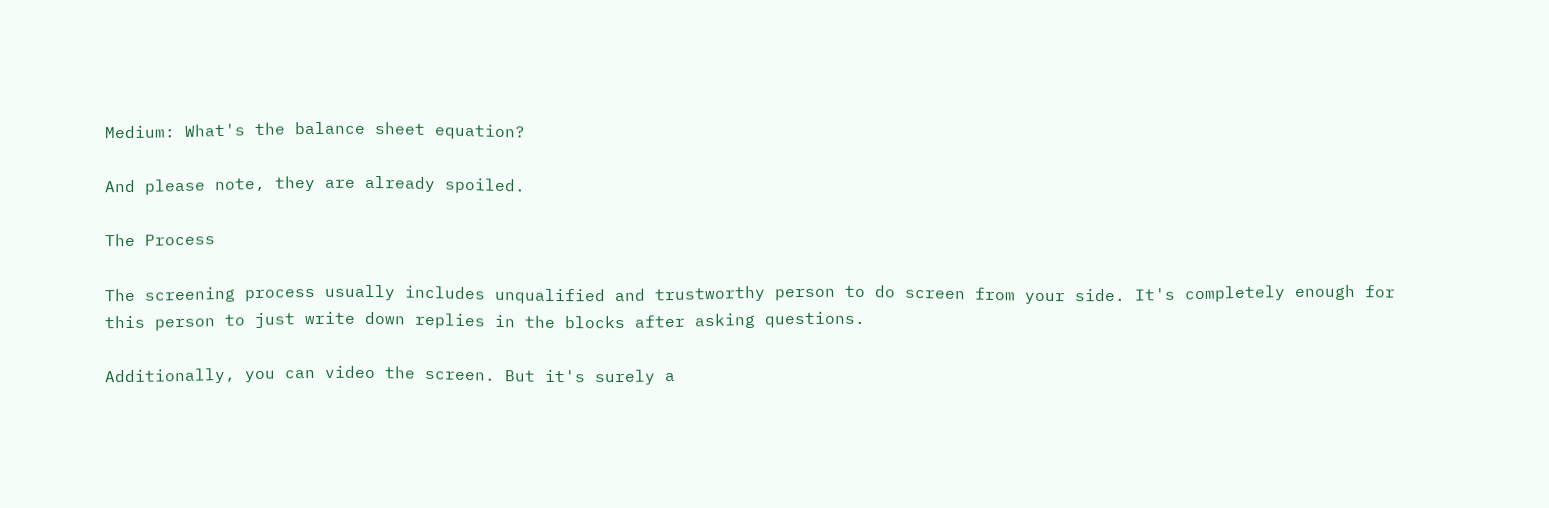Medium: What's the balance sheet equation?

And please note, they are already spoiled.

The Process

The screening process usually includes unqualified and trustworthy person to do screen from your side. It's completely enough for this person to just write down replies in the blocks after asking questions.

Additionally, you can video the screen. But it's surely a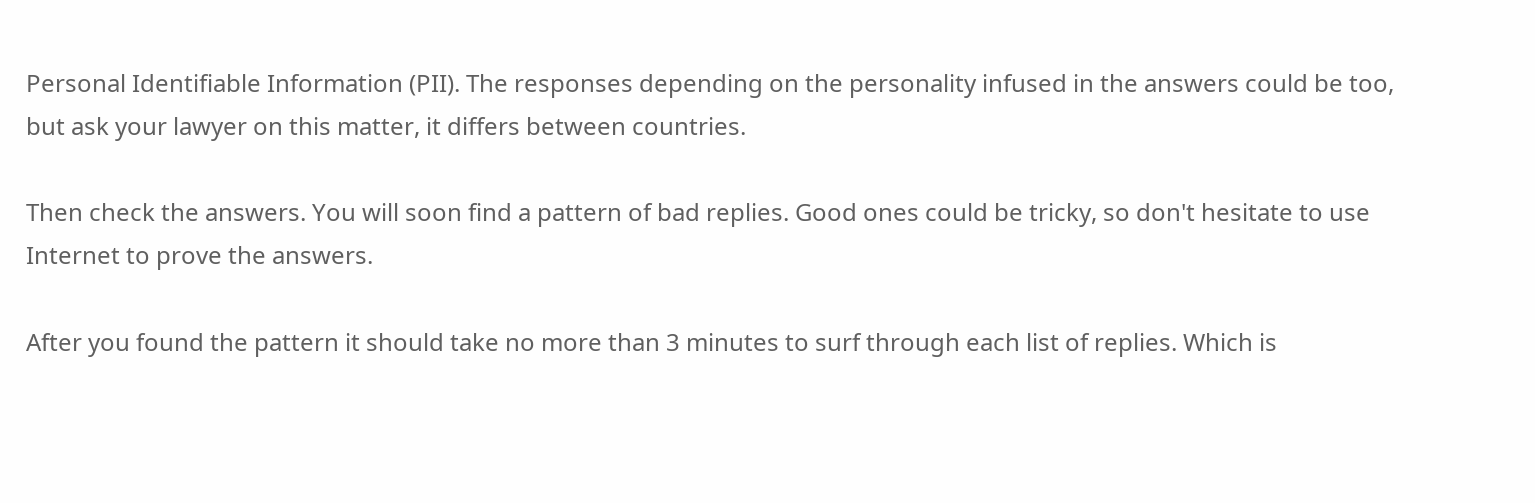Personal Identifiable Information (PII). The responses depending on the personality infused in the answers could be too, but ask your lawyer on this matter, it differs between countries.

Then check the answers. You will soon find a pattern of bad replies. Good ones could be tricky, so don't hesitate to use Internet to prove the answers.

After you found the pattern it should take no more than 3 minutes to surf through each list of replies. Which is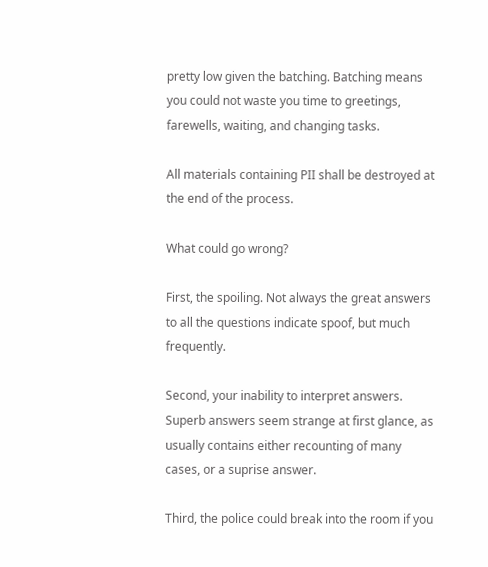pretty low given the batching. Batching means you could not waste you time to greetings, farewells, waiting, and changing tasks.

All materials containing PII shall be destroyed at the end of the process.

What could go wrong?

First, the spoiling. Not always the great answers to all the questions indicate spoof, but much frequently.

Second, your inability to interpret answers. Superb answers seem strange at first glance, as usually contains either recounting of many cases, or a suprise answer.

Third, the police could break into the room if you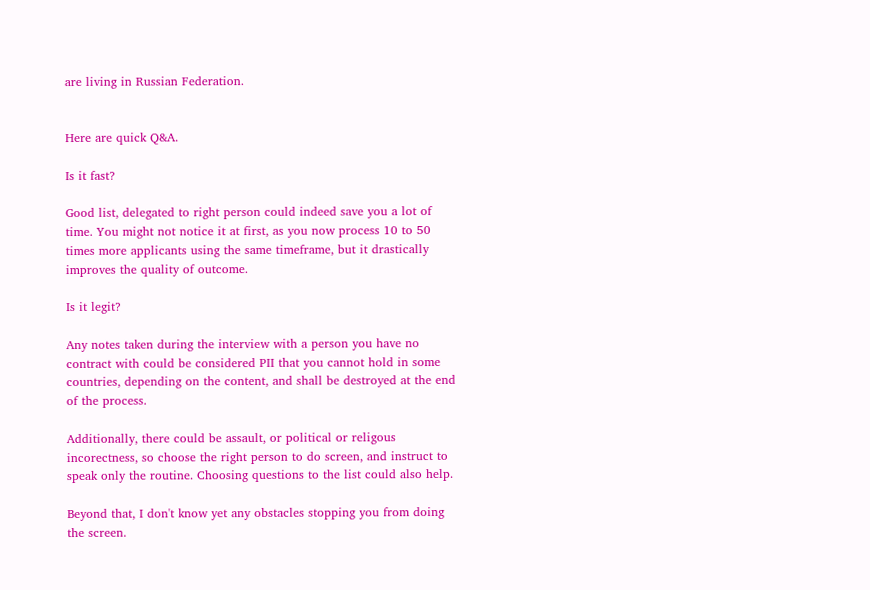are living in Russian Federation.


Here are quick Q&A.

Is it fast?

Good list, delegated to right person could indeed save you a lot of time. You might not notice it at first, as you now process 10 to 50 times more applicants using the same timeframe, but it drastically improves the quality of outcome.

Is it legit?

Any notes taken during the interview with a person you have no contract with could be considered PII that you cannot hold in some countries, depending on the content, and shall be destroyed at the end of the process.

Additionally, there could be assault, or political or religous incorectness, so choose the right person to do screen, and instruct to speak only the routine. Choosing questions to the list could also help.

Beyond that, I don't know yet any obstacles stopping you from doing the screen.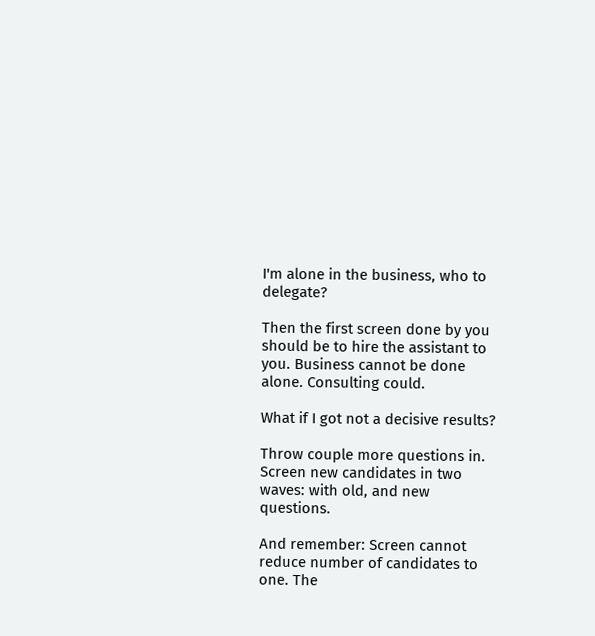I'm alone in the business, who to delegate?

Then the first screen done by you should be to hire the assistant to you. Business cannot be done alone. Consulting could.

What if I got not a decisive results?

Throw couple more questions in. Screen new candidates in two waves: with old, and new questions.

And remember: Screen cannot reduce number of candidates to one. The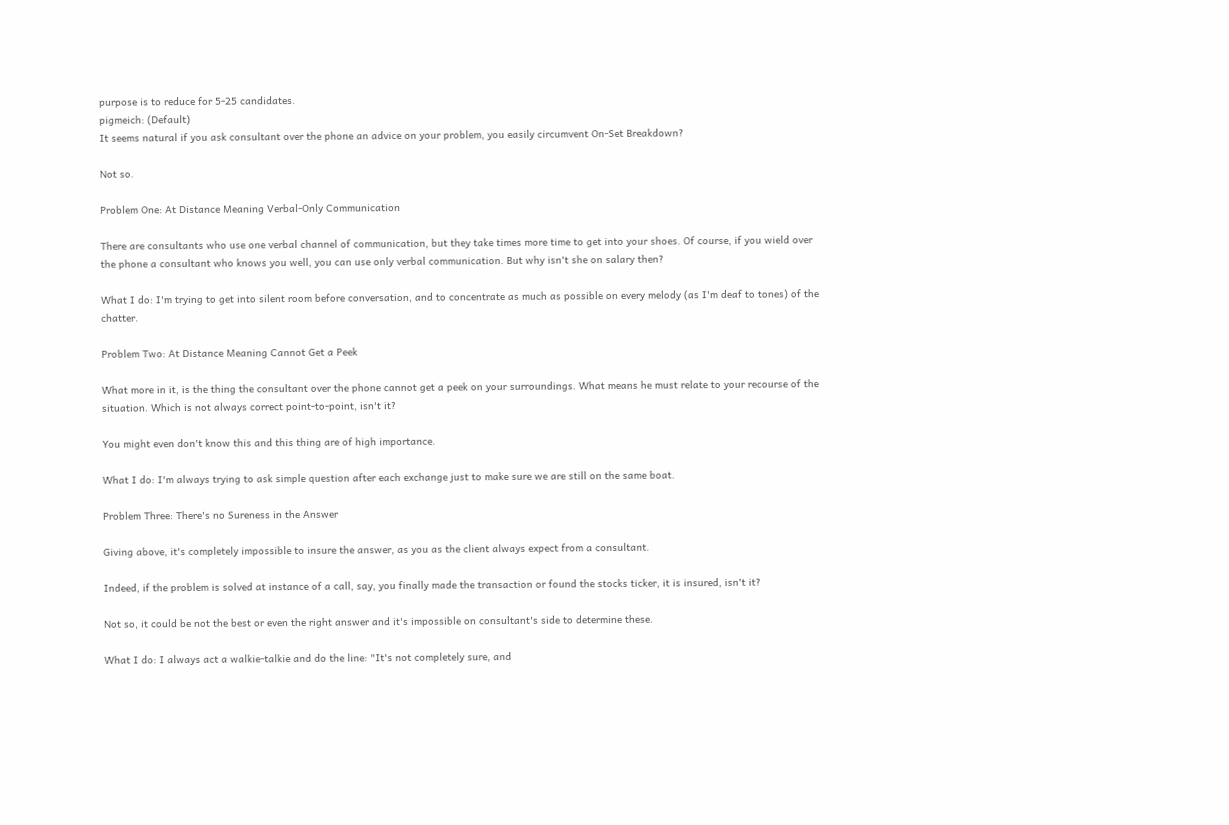purpose is to reduce for 5-25 candidates.
pigmeich: (Default)
It seems natural if you ask consultant over the phone an advice on your problem, you easily circumvent On-Set Breakdown?

Not so.

Problem One: At Distance Meaning Verbal-Only Communication

There are consultants who use one verbal channel of communication, but they take times more time to get into your shoes. Of course, if you wield over the phone a consultant who knows you well, you can use only verbal communication. But why isn't she on salary then?

What I do: I'm trying to get into silent room before conversation, and to concentrate as much as possible on every melody (as I'm deaf to tones) of the chatter.

Problem Two: At Distance Meaning Cannot Get a Peek

What more in it, is the thing the consultant over the phone cannot get a peek on your surroundings. What means he must relate to your recourse of the situation. Which is not always correct point-to-point, isn't it?

You might even don't know this and this thing are of high importance.

What I do: I'm always trying to ask simple question after each exchange just to make sure we are still on the same boat.

Problem Three: There's no Sureness in the Answer

Giving above, it's completely impossible to insure the answer, as you as the client always expect from a consultant.

Indeed, if the problem is solved at instance of a call, say, you finally made the transaction or found the stocks ticker, it is insured, isn't it?

Not so, it could be not the best or even the right answer and it's impossible on consultant's side to determine these.

What I do: I always act a walkie-talkie and do the line: "It's not completely sure, and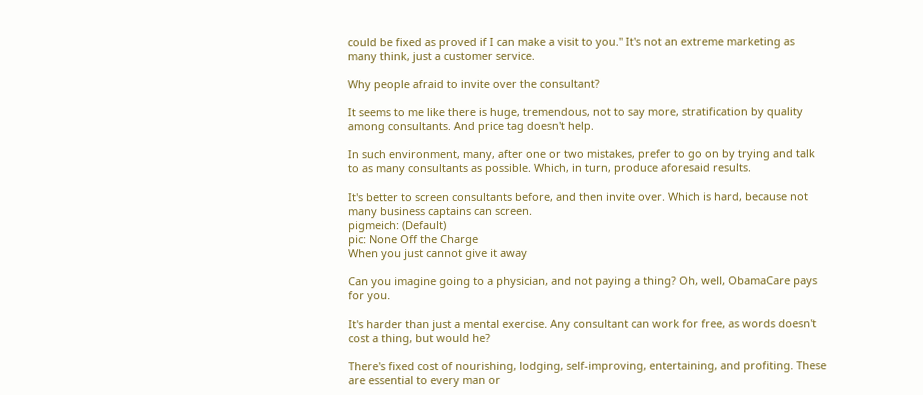could be fixed as proved if I can make a visit to you." It's not an extreme marketing as many think, just a customer service.

Why people afraid to invite over the consultant?

It seems to me like there is huge, tremendous, not to say more, stratification by quality among consultants. And price tag doesn't help.

In such environment, many, after one or two mistakes, prefer to go on by trying and talk to as many consultants as possible. Which, in turn, produce aforesaid results.

It's better to screen consultants before, and then invite over. Which is hard, because not many business captains can screen.
pigmeich: (Default)
pic: None Off the Charge
When you just cannot give it away

Can you imagine going to a physician, and not paying a thing? Oh, well, ObamaCare pays for you.

It's harder than just a mental exercise. Any consultant can work for free, as words doesn't cost a thing, but would he?

There's fixed cost of nourishing, lodging, self-improving, entertaining, and profiting. These are essential to every man or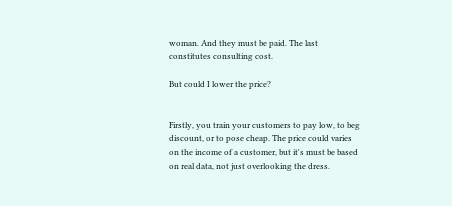woman. And they must be paid. The last constitutes consulting cost.

But could I lower the price?


Firstly, you train your customers to pay low, to beg discount, or to pose cheap. The price could varies on the income of a customer, but it's must be based on real data, not just overlooking the dress.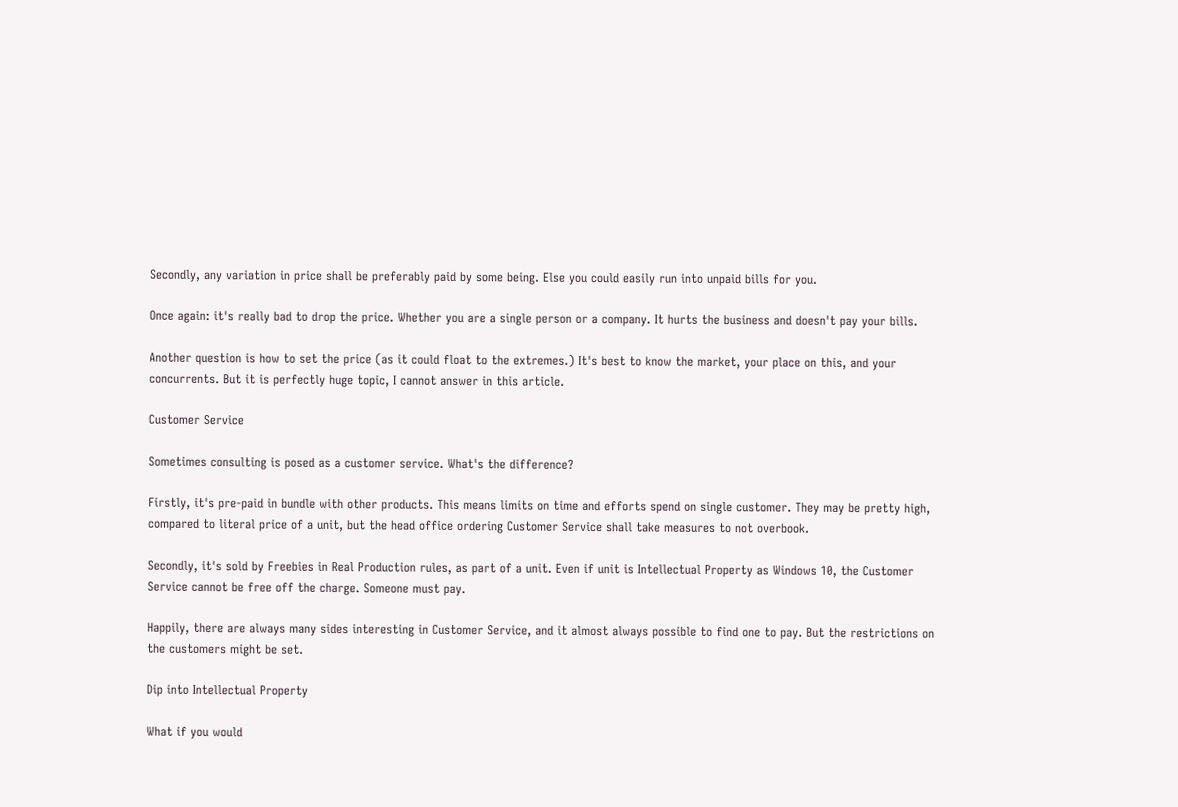Secondly, any variation in price shall be preferably paid by some being. Else you could easily run into unpaid bills for you.

Once again: it's really bad to drop the price. Whether you are a single person or a company. It hurts the business and doesn't pay your bills.

Another question is how to set the price (as it could float to the extremes.) It's best to know the market, your place on this, and your concurrents. But it is perfectly huge topic, I cannot answer in this article.

Customer Service

Sometimes consulting is posed as a customer service. What's the difference?

Firstly, it's pre-paid in bundle with other products. This means limits on time and efforts spend on single customer. They may be pretty high, compared to literal price of a unit, but the head office ordering Customer Service shall take measures to not overbook.

Secondly, it's sold by Freebies in Real Production rules, as part of a unit. Even if unit is Intellectual Property as Windows 10, the Customer Service cannot be free off the charge. Someone must pay.

Happily, there are always many sides interesting in Customer Service, and it almost always possible to find one to pay. But the restrictions on the customers might be set.

Dip into Intellectual Property

What if you would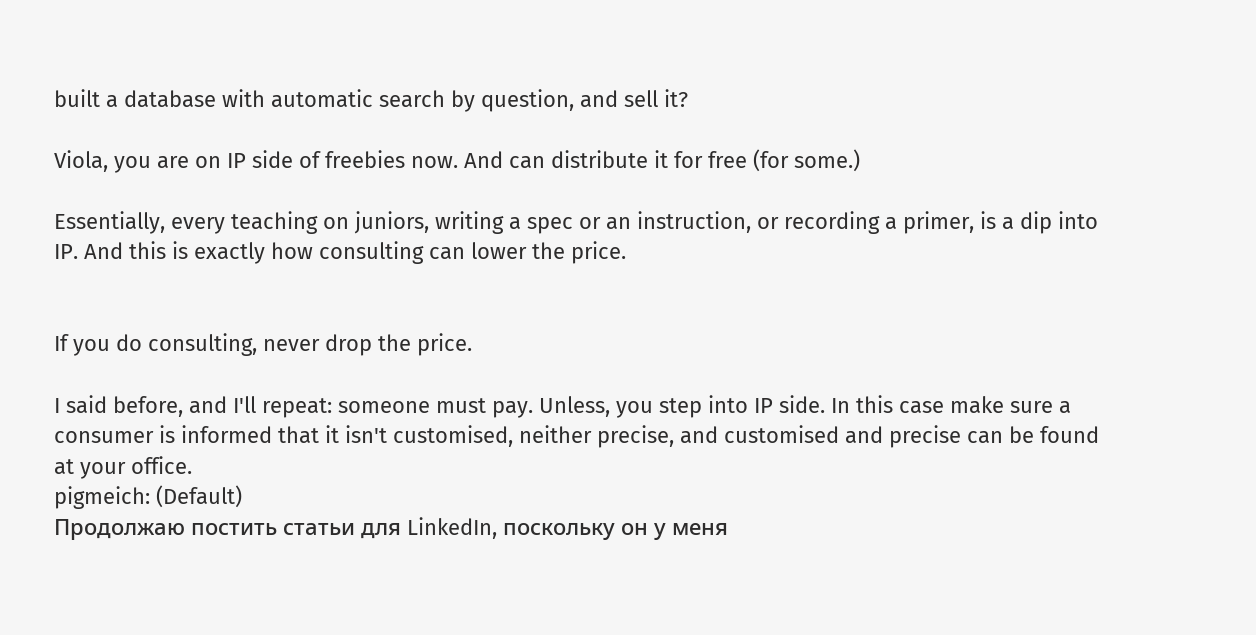built a database with automatic search by question, and sell it?

Viola, you are on IP side of freebies now. And can distribute it for free (for some.)

Essentially, every teaching on juniors, writing a spec or an instruction, or recording a primer, is a dip into IP. And this is exactly how consulting can lower the price.


If you do consulting, never drop the price.

I said before, and I'll repeat: someone must pay. Unless, you step into IP side. In this case make sure a consumer is informed that it isn't customised, neither precise, and customised and precise can be found at your office.
pigmeich: (Default)
Продолжаю постить статьи для LinkedIn, поскольку он у меня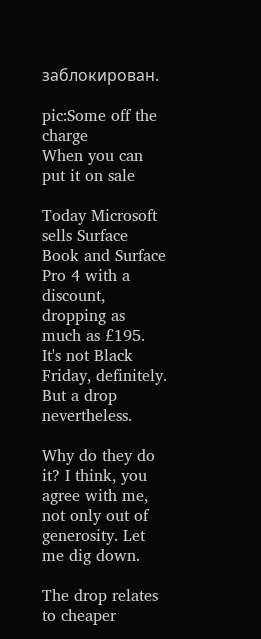заблокирован.

pic:Some off the charge
When you can put it on sale

Today Microsoft sells Surface Book and Surface Pro 4 with a discount, dropping as much as £195. It's not Black Friday, definitely. But a drop nevertheless.

Why do they do it? I think, you agree with me, not only out of generosity. Let me dig down.

The drop relates to cheaper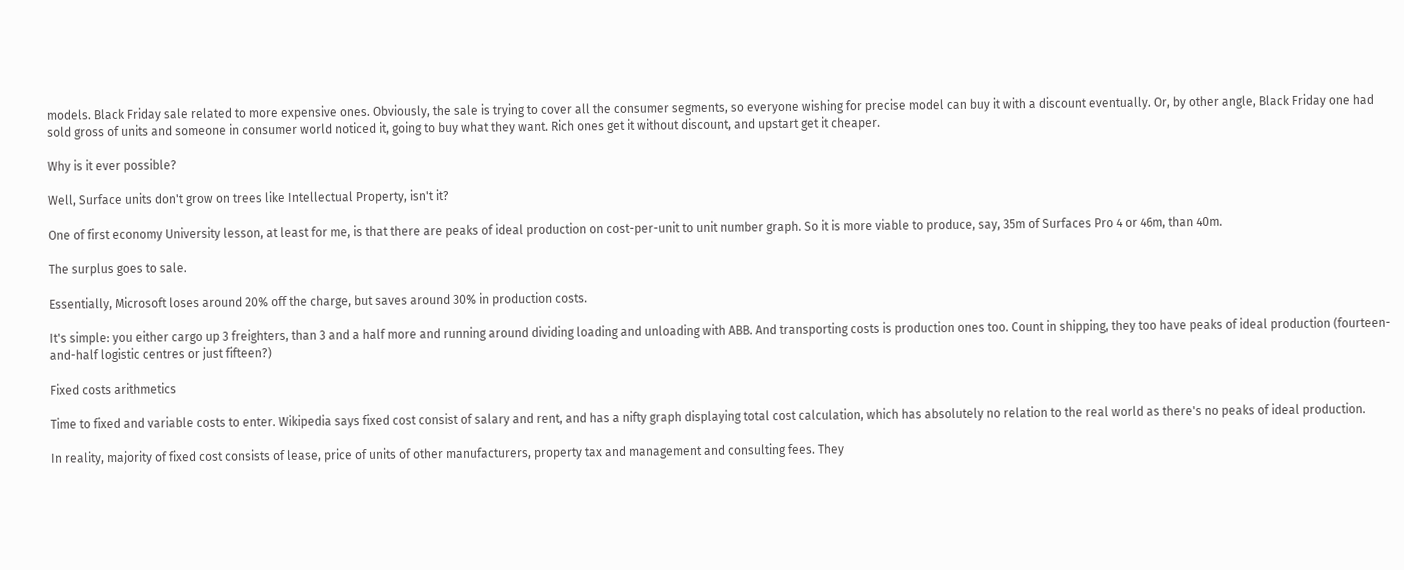models. Black Friday sale related to more expensive ones. Obviously, the sale is trying to cover all the consumer segments, so everyone wishing for precise model can buy it with a discount eventually. Or, by other angle, Black Friday one had sold gross of units and someone in consumer world noticed it, going to buy what they want. Rich ones get it without discount, and upstart get it cheaper.

Why is it ever possible?

Well, Surface units don't grow on trees like Intellectual Property, isn't it?

One of first economy University lesson, at least for me, is that there are peaks of ideal production on cost-per-unit to unit number graph. So it is more viable to produce, say, 35m of Surfaces Pro 4 or 46m, than 40m.

The surplus goes to sale.

Essentially, Microsoft loses around 20% off the charge, but saves around 30% in production costs.

It's simple: you either cargo up 3 freighters, than 3 and a half more and running around dividing loading and unloading with ABB. And transporting costs is production ones too. Count in shipping, they too have peaks of ideal production (fourteen-and-half logistic centres or just fifteen?)

Fixed costs arithmetics

Time to fixed and variable costs to enter. Wikipedia says fixed cost consist of salary and rent, and has a nifty graph displaying total cost calculation, which has absolutely no relation to the real world as there's no peaks of ideal production.

In reality, majority of fixed cost consists of lease, price of units of other manufacturers, property tax and management and consulting fees. They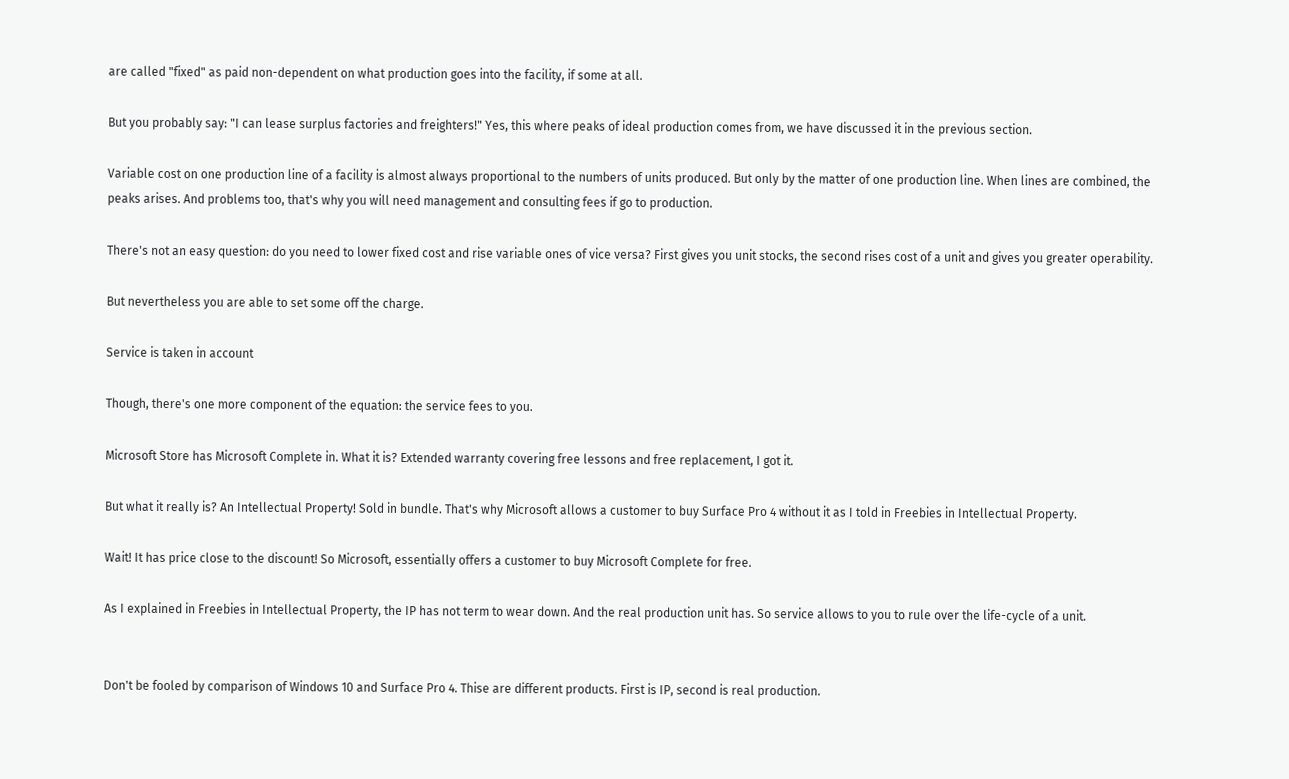are called "fixed" as paid non-dependent on what production goes into the facility, if some at all.

But you probably say: "I can lease surplus factories and freighters!" Yes, this where peaks of ideal production comes from, we have discussed it in the previous section.

Variable cost on one production line of a facility is almost always proportional to the numbers of units produced. But only by the matter of one production line. When lines are combined, the peaks arises. And problems too, that's why you will need management and consulting fees if go to production.

There's not an easy question: do you need to lower fixed cost and rise variable ones of vice versa? First gives you unit stocks, the second rises cost of a unit and gives you greater operability.

But nevertheless you are able to set some off the charge.

Service is taken in account

Though, there's one more component of the equation: the service fees to you.

Microsoft Store has Microsoft Complete in. What it is? Extended warranty covering free lessons and free replacement, I got it.

But what it really is? An Intellectual Property! Sold in bundle. That's why Microsoft allows a customer to buy Surface Pro 4 without it as I told in Freebies in Intellectual Property.

Wait! It has price close to the discount! So Microsoft, essentially offers a customer to buy Microsoft Complete for free.

As I explained in Freebies in Intellectual Property, the IP has not term to wear down. And the real production unit has. So service allows to you to rule over the life-cycle of a unit.


Don't be fooled by comparison of Windows 10 and Surface Pro 4. Thise are different products. First is IP, second is real production.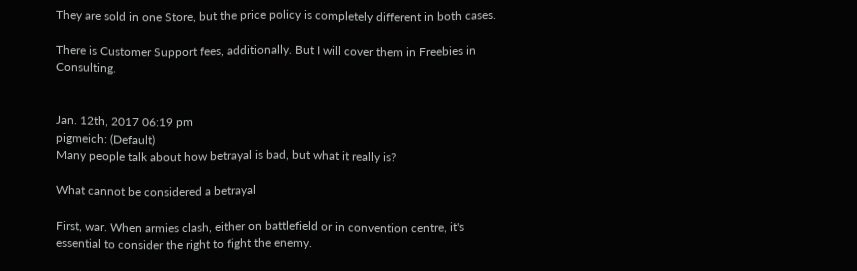They are sold in one Store, but the price policy is completely different in both cases.

There is Customer Support fees, additionally. But I will cover them in Freebies in Consulting.


Jan. 12th, 2017 06:19 pm
pigmeich: (Default)
Many people talk about how betrayal is bad, but what it really is?

What cannot be considered a betrayal

First, war. When armies clash, either on battlefield or in convention centre, it's essential to consider the right to fight the enemy.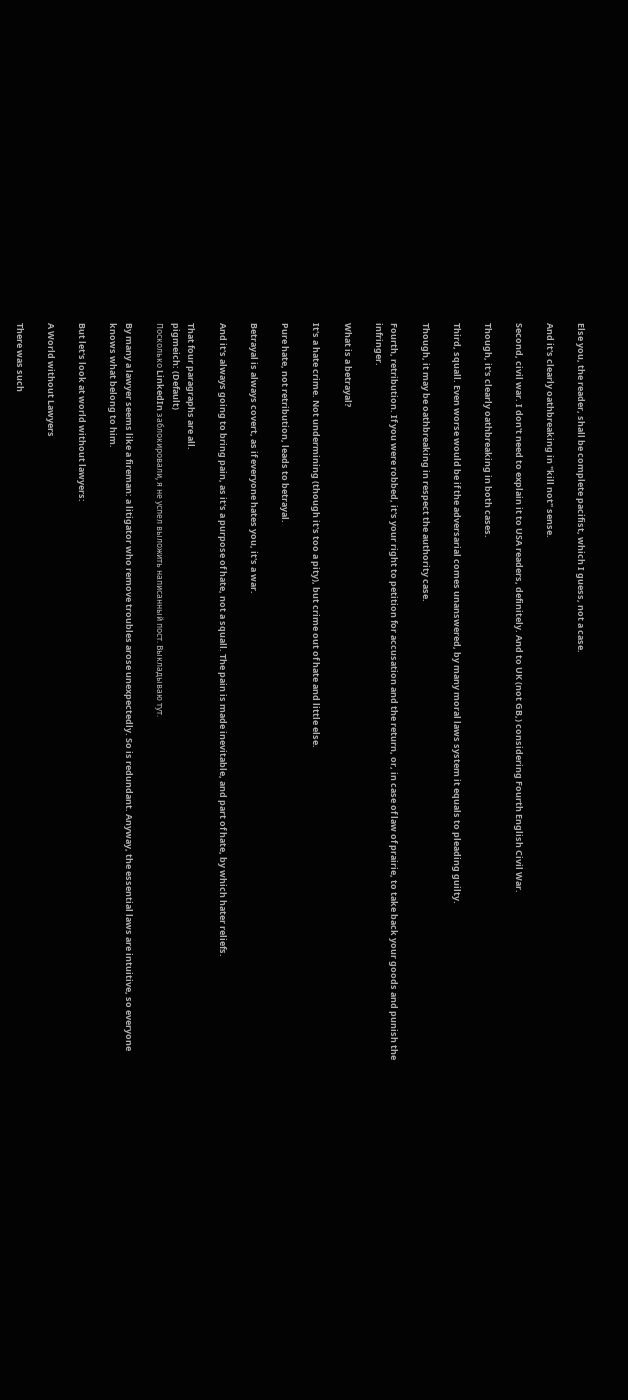Else you, the reader, shall be complete pacifist, which I guess, not a case.

And it's clearly oathbreaking in "kill not" sense.

Second, civil war. I don't need to explain it to USA readers, definitely. And to UK (not GB,) considering Fourth English Civil War.

Though, it's clearly oathbreaking in both cases.

Third, squall. Even worse would be if the adversarial comes unanswered, by many moral laws system it equals to pleading guilty.

Though, it may be oathbreaking in respect the authority case.

Fourth, retribution. If you were robbed, it's your right to petition for accusation and the return, or, in case of law of prairie, to take back your goods and punish the infringer.

What is a betrayal?

It's a hate crime. Not undermining (though it's too a pity), but crime out of hate and little else.

Pure hate, not retribution, leads to betrayal.

Betrayal is always covert, as if everyone hates you, it's a war.

And it's always going to bring pain, as it's a purpose of hate, not a squall. The pain is made inevitable, and part of hate, by which hater reliefs.

That four paragraphs are all.
pigmeich: (Default)
Посколько LinkedIn заблокировали, я не успел выложить написанный пост. Выкладываю тут.

By many a lawyer seems like a fireman: a litigator who remove troubles arose unexpectedly. So is redundant. Anyway, the essential laws are intuitive, so everyone knows what belong to him.

But let's look at world without lawyers:

A World without Lawyers

There was such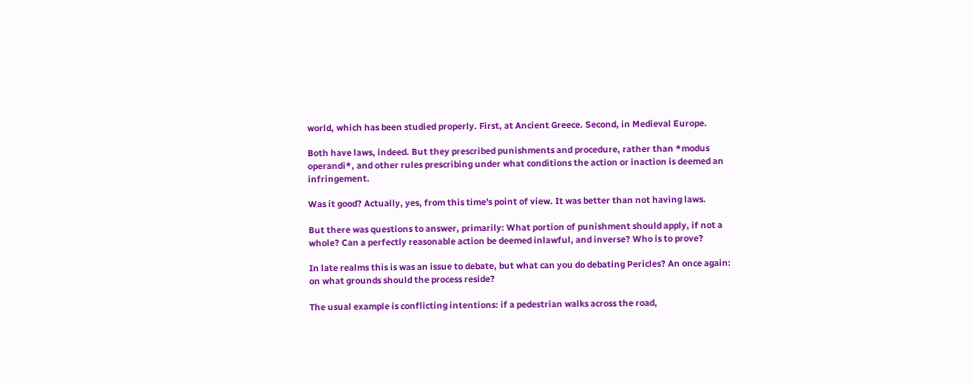world, which has been studied properly. First, at Ancient Greece. Second, in Medieval Europe.

Both have laws, indeed. But they prescribed punishments and procedure, rather than *modus operandi*, and other rules prescribing under what conditions the action or inaction is deemed an infringement.

Was it good? Actually, yes, from this time's point of view. It was better than not having laws.

But there was questions to answer, primarily: What portion of punishment should apply, if not a whole? Can a perfectly reasonable action be deemed inlawful, and inverse? Who is to prove?

In late realms this is was an issue to debate, but what can you do debating Pericles? An once again: on what grounds should the process reside?

The usual example is conflicting intentions: if a pedestrian walks across the road,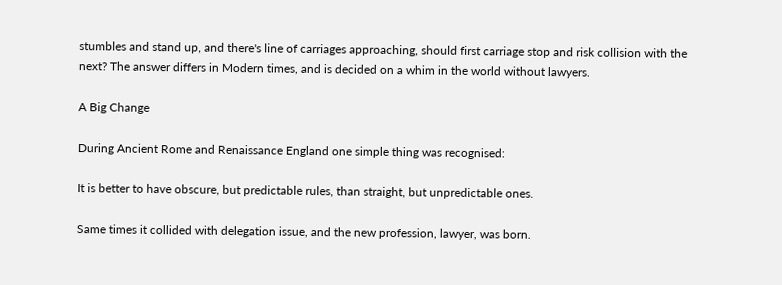stumbles and stand up, and there's line of carriages approaching, should first carriage stop and risk collision with the next? The answer differs in Modern times, and is decided on a whim in the world without lawyers.

A Big Change

During Ancient Rome and Renaissance England one simple thing was recognised:

It is better to have obscure, but predictable rules, than straight, but unpredictable ones.

Same times it collided with delegation issue, and the new profession, lawyer, was born.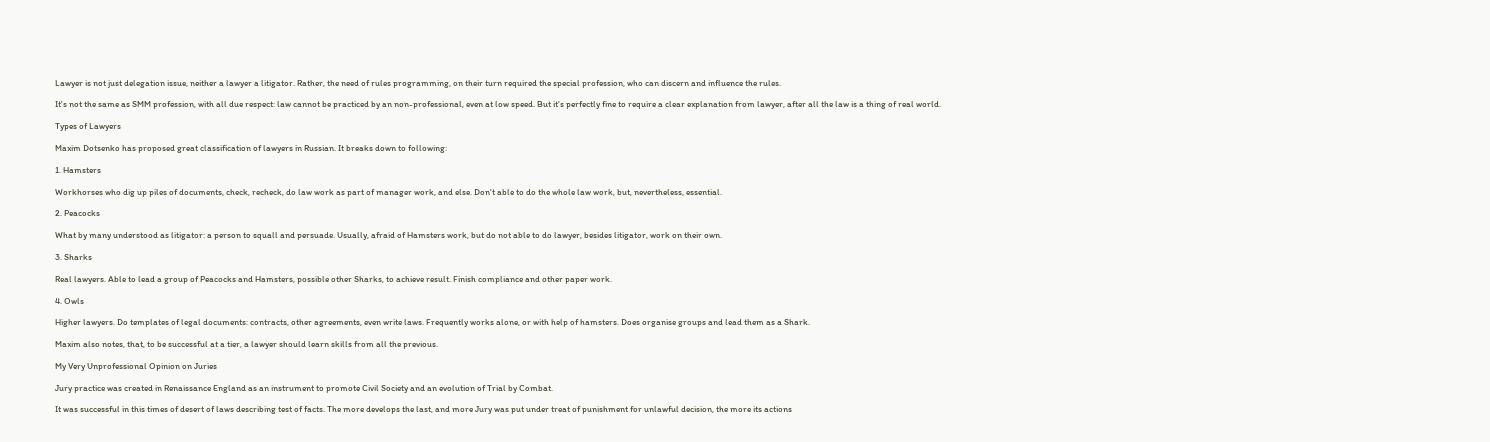Lawyer is not just delegation issue, neither a lawyer a litigator. Rather, the need of rules programming, on their turn required the special profession, who can discern and influence the rules.

It's not the same as SMM profession, with all due respect: law cannot be practiced by an non-professional, even at low speed. But it's perfectly fine to require a clear explanation from lawyer, after all the law is a thing of real world.

Types of Lawyers

Maxim Dotsenko has proposed great classification of lawyers in Russian. It breaks down to following:

1. Hamsters

Workhorses who dig up piles of documents, check, recheck, do law work as part of manager work, and else. Don't able to do the whole law work, but, nevertheless, essential.

2. Peacocks

What by many understood as litigator: a person to squall and persuade. Usually, afraid of Hamsters work, but do not able to do lawyer, besides litigator, work on their own.

3. Sharks

Real lawyers. Able to lead a group of Peacocks and Hamsters, possible other Sharks, to achieve result. Finish compliance and other paper work.

4. Owls

Higher lawyers. Do templates of legal documents: contracts, other agreements, even write laws. Frequently works alone, or with help of hamsters. Does organise groups and lead them as a Shark.

Maxim also notes, that, to be successful at a tier, a lawyer should learn skills from all the previous.

My Very Unprofessional Opinion on Juries

Jury practice was created in Renaissance England as an instrument to promote Civil Society and an evolution of Trial by Combat.

It was successful in this times of desert of laws describing test of facts. The more develops the last, and more Jury was put under treat of punishment for unlawful decision, the more its actions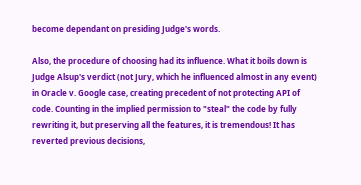become dependant on presiding Judge's words.

Also, the procedure of choosing had its influence. What it boils down is Judge Alsup's verdict (not Jury, which he influenced almost in any event) in Oracle v. Google case, creating precedent of not protecting API of code. Counting in the implied permission to "steal" the code by fully rewriting it, but preserving all the features, it is tremendous! It has reverted previous decisions,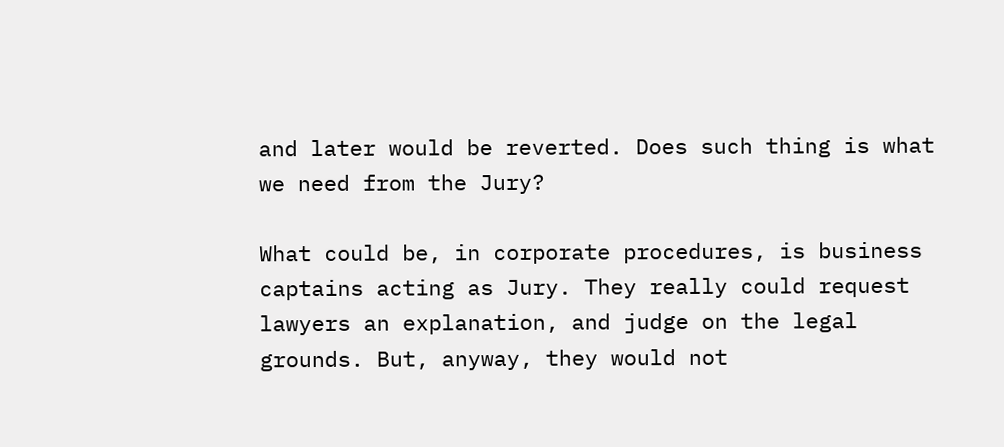and later would be reverted. Does such thing is what we need from the Jury?

What could be, in corporate procedures, is business captains acting as Jury. They really could request lawyers an explanation, and judge on the legal grounds. But, anyway, they would not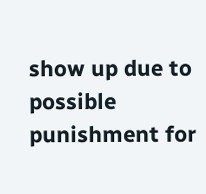show up due to possible punishment for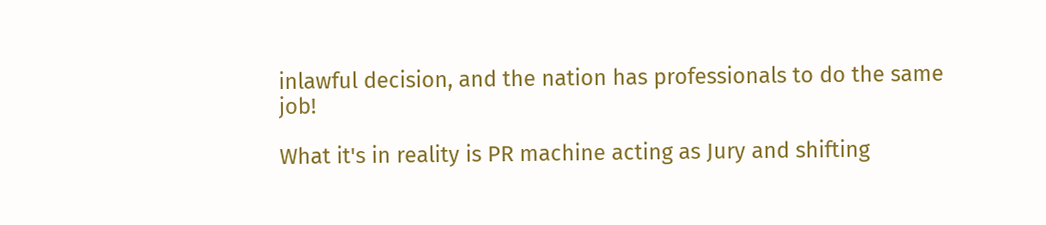inlawful decision, and the nation has professionals to do the same job!

What it's in reality is PR machine acting as Jury and shifting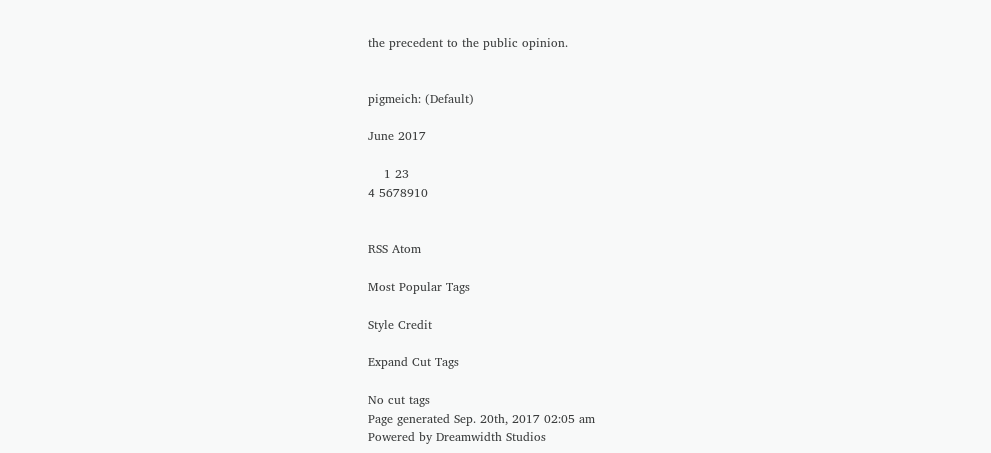the precedent to the public opinion.


pigmeich: (Default)

June 2017

    1 23
4 5678910


RSS Atom

Most Popular Tags

Style Credit

Expand Cut Tags

No cut tags
Page generated Sep. 20th, 2017 02:05 am
Powered by Dreamwidth Studios